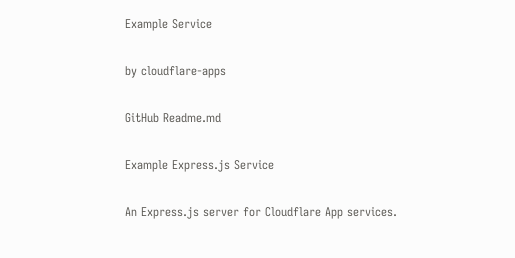Example Service

by cloudflare-apps

GitHub Readme.md

Example Express.js Service

An Express.js server for Cloudflare App services.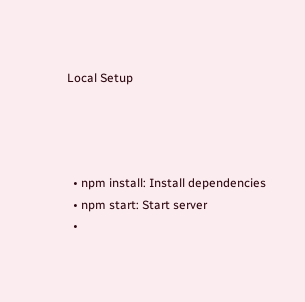Local Setup




  • npm install: Install dependencies
  • npm start: Start server
  •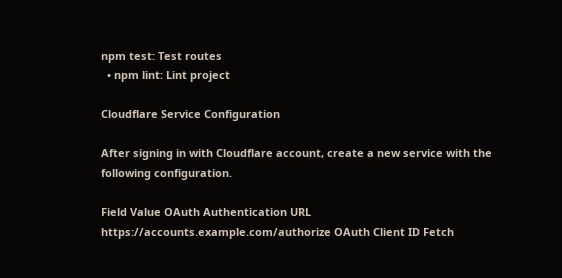npm test: Test routes
  • npm lint: Lint project

Cloudflare Service Configuration

After signing in with Cloudflare account, create a new service with the following configuration.

Field Value OAuth Authentication URL https://accounts.example.com/authorize OAuth Client ID Fetch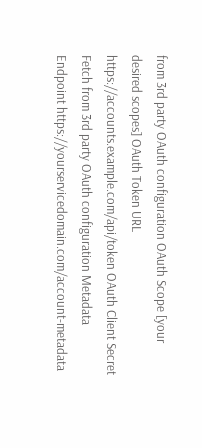from 3rd party OAuth configuration OAuth Scope [your desired scopes] OAuth Token URL https://accounts.example.com/api/token OAuth Client Secret Fetch from 3rd party OAuth configuration Metadata Endpoint https://yourservicedomain.com/account-metadata